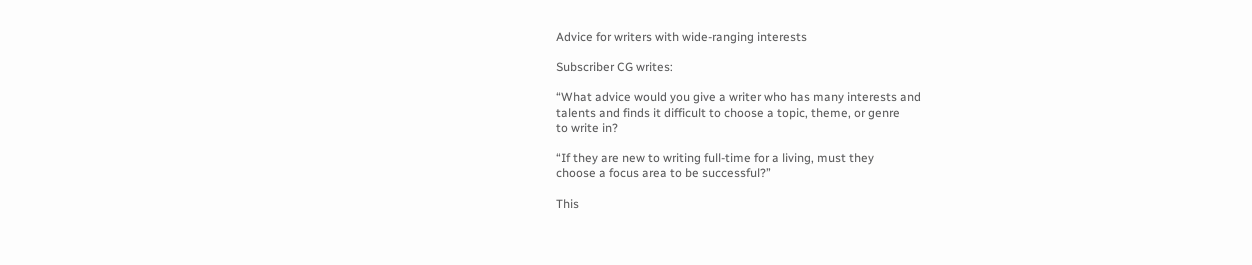Advice for writers with wide-ranging interests

Subscriber CG writes:

“What advice would you give a writer who has many interests and
talents and finds it difficult to choose a topic, theme, or genre
to write in?

“If they are new to writing full-time for a living, must they
choose a focus area to be successful?”

This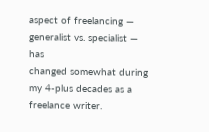aspect of freelancing — generalist vs. specialist — has
changed somewhat during my 4-plus decades as a freelance writer.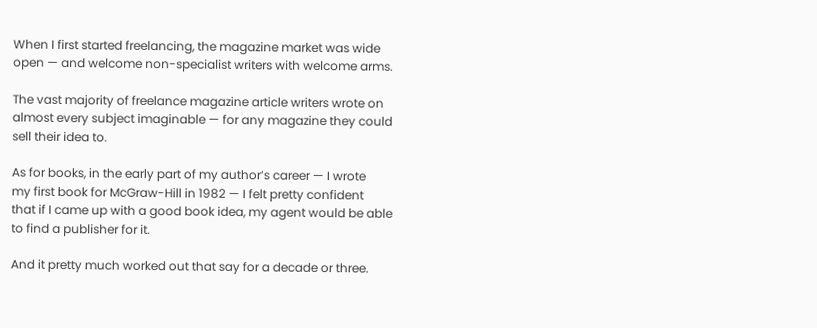When I first started freelancing, the magazine market was wide
open — and welcome non-specialist writers with welcome arms.

The vast majority of freelance magazine article writers wrote on
almost every subject imaginable — for any magazine they could
sell their idea to.

As for books, in the early part of my author’s career — I wrote
my first book for McGraw-Hill in 1982 — I felt pretty confident
that if I came up with a good book idea, my agent would be able
to find a publisher for it.

And it pretty much worked out that say for a decade or three.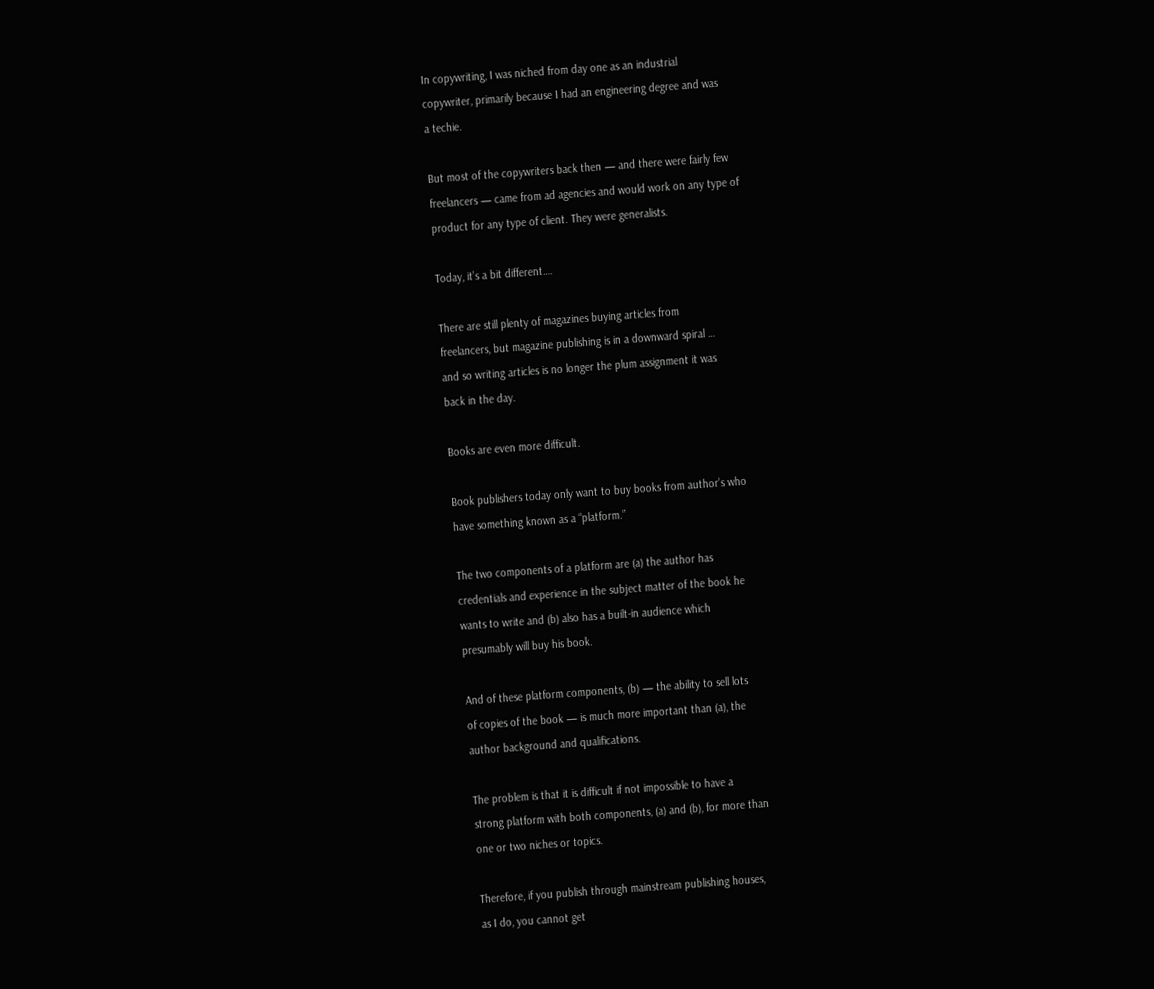In copywriting, I was niched from day one as an industrial
copywriter, primarily because I had an engineering degree and was
a techie.

But most of the copywriters back then — and there were fairly few
freelancers — came from ad agencies and would work on any type of
product for any type of client. They were generalists.

Today, it’s a bit different….

There are still plenty of magazines buying articles from
freelancers, but magazine publishing is in a downward spiral …
and so writing articles is no longer the plum assignment it was
back in the day.

Books are even more difficult.

Book publishers today only want to buy books from author’s who
have something known as a “platform.”

The two components of a platform are (a) the author has
credentials and experience in the subject matter of the book he
wants to write and (b) also has a built-in audience which
presumably will buy his book.

And of these platform components, (b) — the ability to sell lots
of copies of the book — is much more important than (a), the
author background and qualifications.

The problem is that it is difficult if not impossible to have a
strong platform with both components, (a) and (b), for more than
one or two niches or topics.

Therefore, if you publish through mainstream publishing houses,
as I do, you cannot get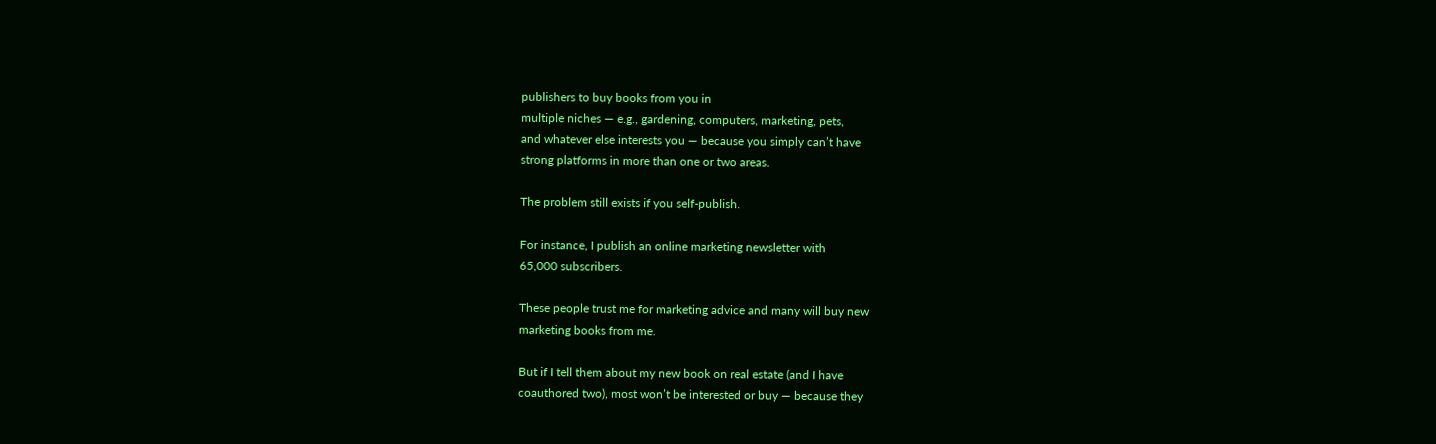publishers to buy books from you in
multiple niches — e.g., gardening, computers, marketing, pets,
and whatever else interests you — because you simply can’t have
strong platforms in more than one or two areas.

The problem still exists if you self-publish.

For instance, I publish an online marketing newsletter with
65,000 subscribers.

These people trust me for marketing advice and many will buy new
marketing books from me.

But if I tell them about my new book on real estate (and I have
coauthored two), most won’t be interested or buy — because they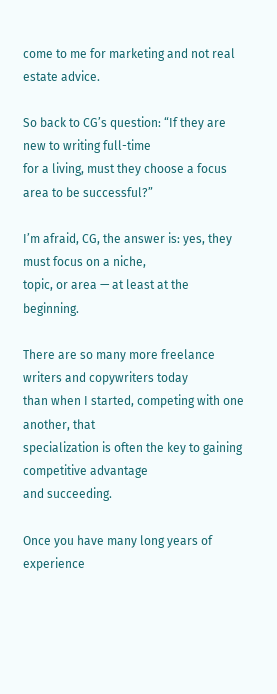come to me for marketing and not real estate advice.

So back to CG’s question: “If they are new to writing full-time
for a living, must they choose a focus area to be successful?”

I’m afraid, CG, the answer is: yes, they must focus on a niche,
topic, or area — at least at the beginning.

There are so many more freelance writers and copywriters today
than when I started, competing with one another, that
specialization is often the key to gaining competitive advantage
and succeeding.

Once you have many long years of experience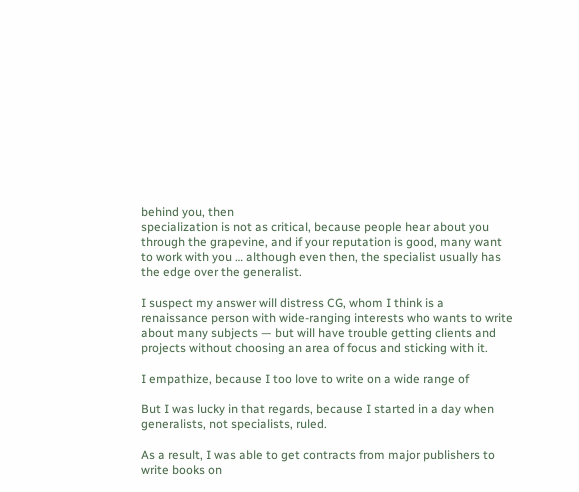behind you, then
specialization is not as critical, because people hear about you
through the grapevine, and if your reputation is good, many want
to work with you … although even then, the specialist usually has
the edge over the generalist.

I suspect my answer will distress CG, whom I think is a
renaissance person with wide-ranging interests who wants to write
about many subjects — but will have trouble getting clients and
projects without choosing an area of focus and sticking with it.

I empathize, because I too love to write on a wide range of

But I was lucky in that regards, because I started in a day when
generalists, not specialists, ruled.

As a result, I was able to get contracts from major publishers to
write books on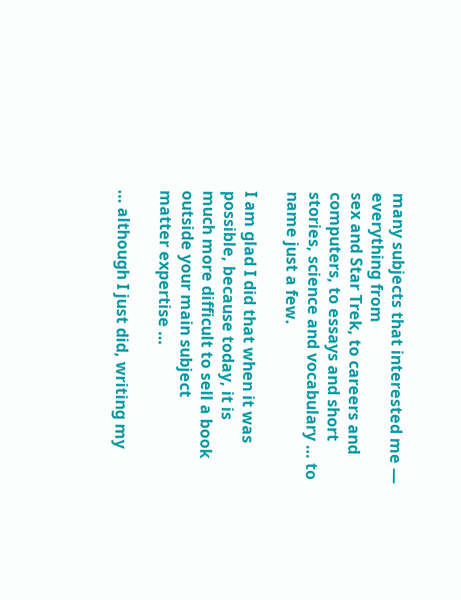many subjects that interested me — everything from
sex and Star Trek, to careers and computers, to essays and short
stories, science and vocabulary … to name just a few.

I am glad I did that when it was possible, because today, it is
much more difficult to sell a book outside your main subject
matter expertise …

… although I just did, writing my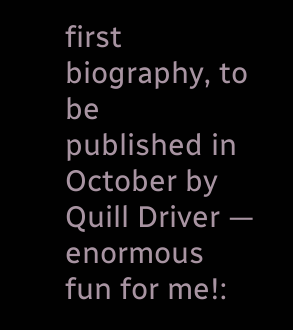first biography, to be
published in October by Quill Driver — enormous fun for me!: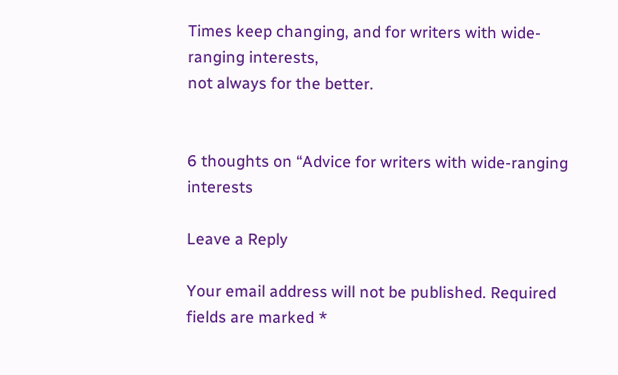Times keep changing, and for writers with wide-ranging interests,
not always for the better.


6 thoughts on “Advice for writers with wide-ranging interests

Leave a Reply

Your email address will not be published. Required fields are marked *